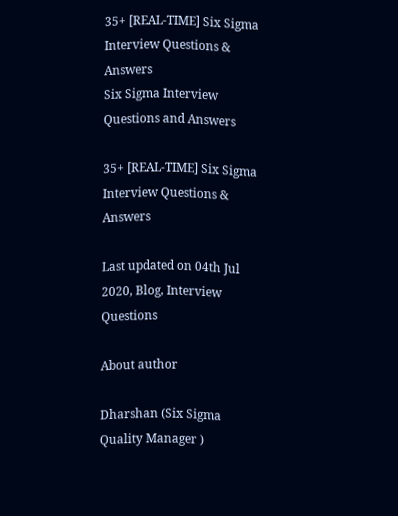35+ [REAL-TIME] Six Sigma Interview Questions & Answers
Six Sigma Interview Questions and Answers

35+ [REAL-TIME] Six Sigma Interview Questions & Answers

Last updated on 04th Jul 2020, Blog, Interview Questions

About author

Dharshan (Six Sigma Quality Manager )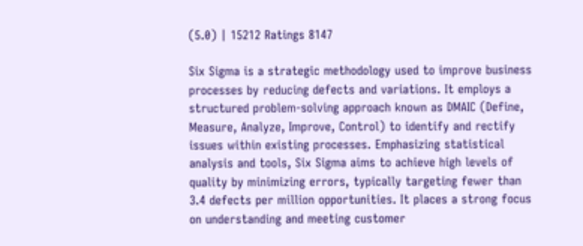(5.0) | 15212 Ratings 8147

Six Sigma is a strategic methodology used to improve business processes by reducing defects and variations. It employs a structured problem-solving approach known as DMAIC (Define, Measure, Analyze, Improve, Control) to identify and rectify issues within existing processes. Emphasizing statistical analysis and tools, Six Sigma aims to achieve high levels of quality by minimizing errors, typically targeting fewer than 3.4 defects per million opportunities. It places a strong focus on understanding and meeting customer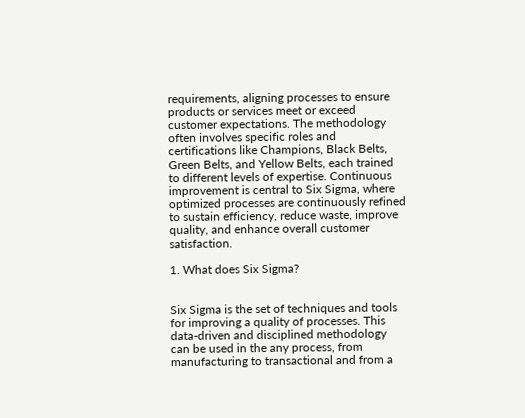requirements, aligning processes to ensure products or services meet or exceed customer expectations. The methodology often involves specific roles and certifications like Champions, Black Belts, Green Belts, and Yellow Belts, each trained to different levels of expertise. Continuous improvement is central to Six Sigma, where optimized processes are continuously refined to sustain efficiency, reduce waste, improve quality, and enhance overall customer satisfaction.

1. What does Six Sigma?


Six Sigma is the set of techniques and tools for improving a quality of processes. This data-driven and disciplined methodology can be used in the any process, from manufacturing to transactional and from a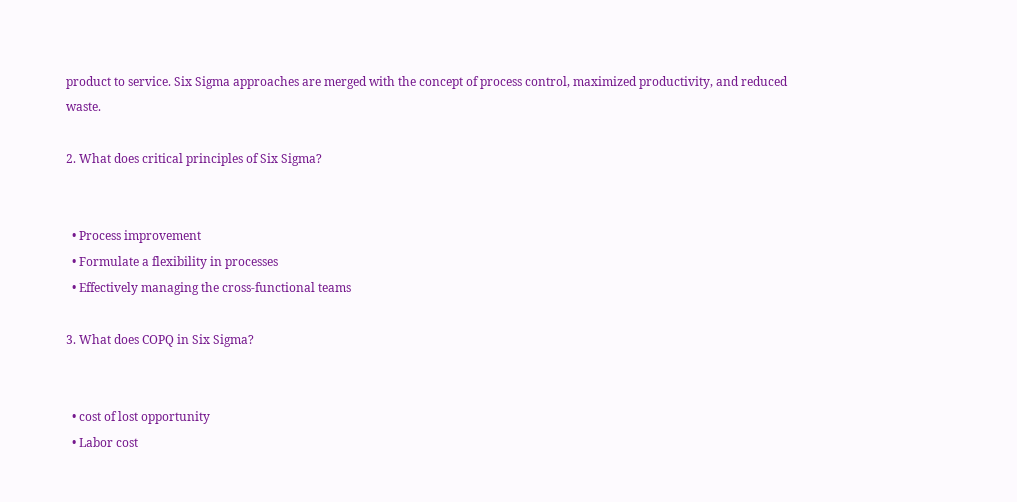product to service. Six Sigma approaches are merged with the concept of process control, maximized productivity, and reduced waste.

2. What does critical principles of Six Sigma?


  • Process improvement
  • Formulate a flexibility in processes
  • Effectively managing the cross-functional teams

3. What does COPQ in Six Sigma?


  • cost of lost opportunity
  • Labor cost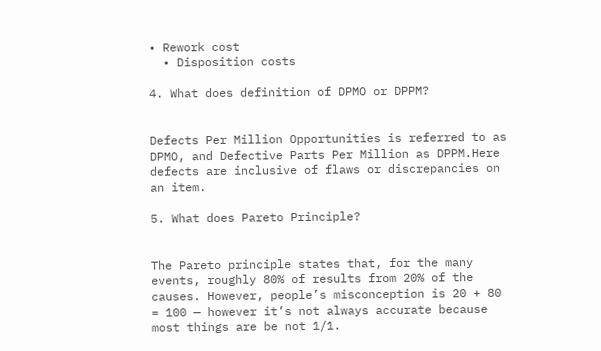• Rework cost
  • Disposition costs

4. What does definition of DPMO or DPPM?


Defects Per Million Opportunities is referred to as DPMO, and Defective Parts Per Million as DPPM.Here defects are inclusive of flaws or discrepancies on an item.

5. What does Pareto Principle?


The Pareto principle states that, for the many events, roughly 80% of results from 20% of the causes. However, people’s misconception is 20 + 80 = 100 — however it’s not always accurate because most things are be not 1/1.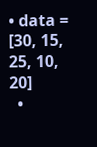• data = [30, 15, 25, 10, 20]
  •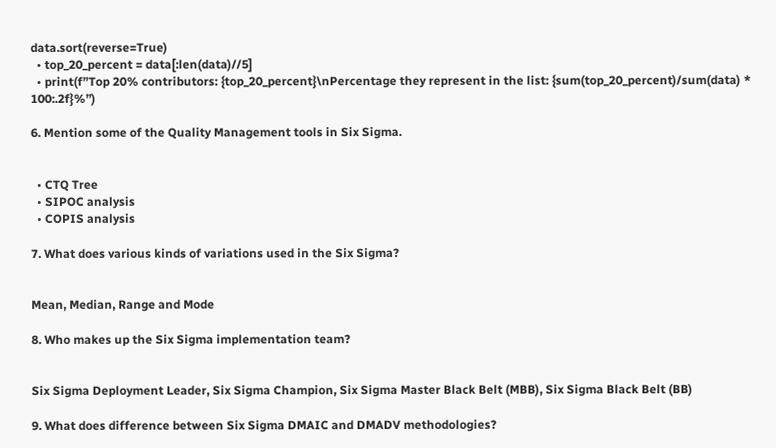data.sort(reverse=True)
  • top_20_percent = data[:len(data)//5]
  • print(f”Top 20% contributors: {top_20_percent}\nPercentage they represent in the list: {sum(top_20_percent)/sum(data) * 100:.2f}%”)

6. Mention some of the Quality Management tools in Six Sigma.


  • CTQ Tree
  • SIPOC analysis
  • COPIS analysis

7. What does various kinds of variations used in the Six Sigma?


Mean, Median, Range and Mode

8. Who makes up the Six Sigma implementation team?


Six Sigma Deployment Leader, Six Sigma Champion, Six Sigma Master Black Belt (MBB), Six Sigma Black Belt (BB)

9. What does difference between Six Sigma DMAIC and DMADV methodologies?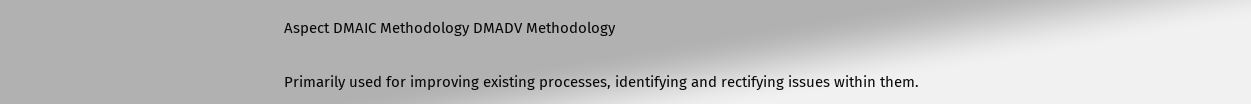Aspect DMAIC Methodology DMADV Methodology

Primarily used for improving existing processes, identifying and rectifying issues within them.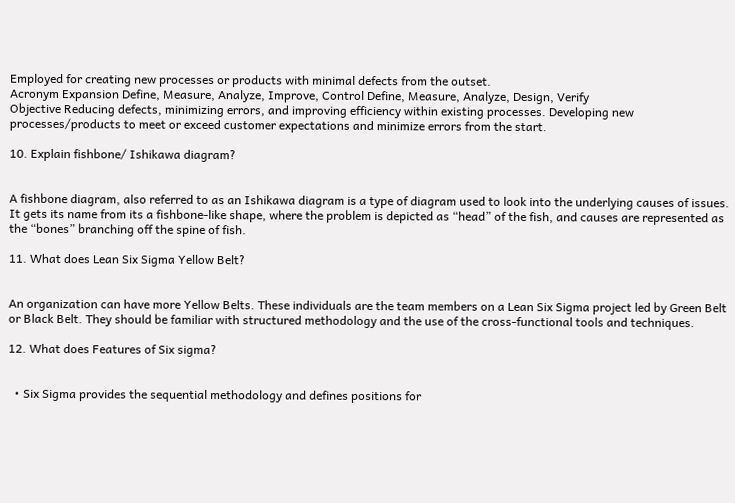Employed for creating new processes or products with minimal defects from the outset.
Acronym Expansion Define, Measure, Analyze, Improve, Control Define, Measure, Analyze, Design, Verify
Objective Reducing defects, minimizing errors, and improving efficiency within existing processes. Developing new processes/products to meet or exceed customer expectations and minimize errors from the start.

10. Explain fishbone/ Ishikawa diagram?


A fishbone diagram, also referred to as an Ishikawa diagram is a type of diagram used to look into the underlying causes of issues. It gets its name from its a fishbone-like shape, where the problem is depicted as “head” of the fish, and causes are represented as the “bones” branching off the spine of fish.

11. What does Lean Six Sigma Yellow Belt?


An organization can have more Yellow Belts. These individuals are the team members on a Lean Six Sigma project led by Green Belt or Black Belt. They should be familiar with structured methodology and the use of the cross-functional tools and techniques.

12. What does Features of Six sigma?


  • Six Sigma provides the sequential methodology and defines positions for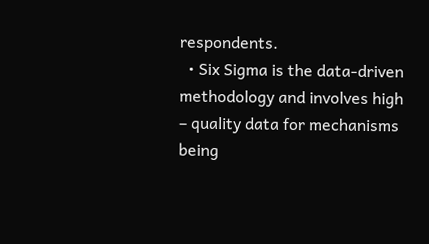respondents.
  • Six Sigma is the data-driven methodology and involves high – quality data for mechanisms being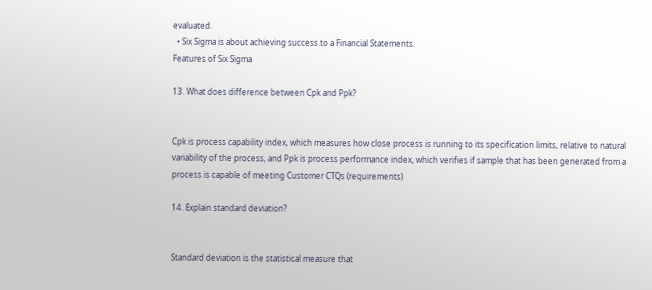evaluated.
  • Six Sigma is about achieving success to a Financial Statements.
Features of Six Sigma

13. What does difference between Cpk and Ppk?


Cpk is process capability index, which measures how close process is running to its specification limits, relative to natural variability of the process, and Ppk is process performance index, which verifies if sample that has been generated from a process is capable of meeting Customer CTQs (requirements)

14. Explain standard deviation?


Standard deviation is the statistical measure that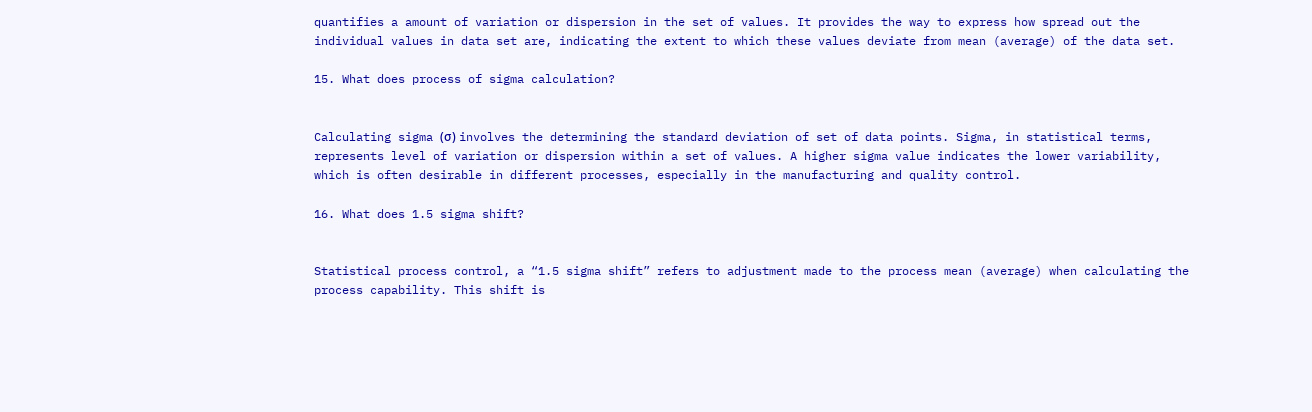quantifies a amount of variation or dispersion in the set of values. It provides the way to express how spread out the individual values in data set are, indicating the extent to which these values deviate from mean (average) of the data set.

15. What does process of sigma calculation?


Calculating sigma (σ) involves the determining the standard deviation of set of data points. Sigma, in statistical terms, represents level of variation or dispersion within a set of values. A higher sigma value indicates the lower variability, which is often desirable in different processes, especially in the manufacturing and quality control.

16. What does 1.5 sigma shift?


Statistical process control, a “1.5 sigma shift” refers to adjustment made to the process mean (average) when calculating the process capability. This shift is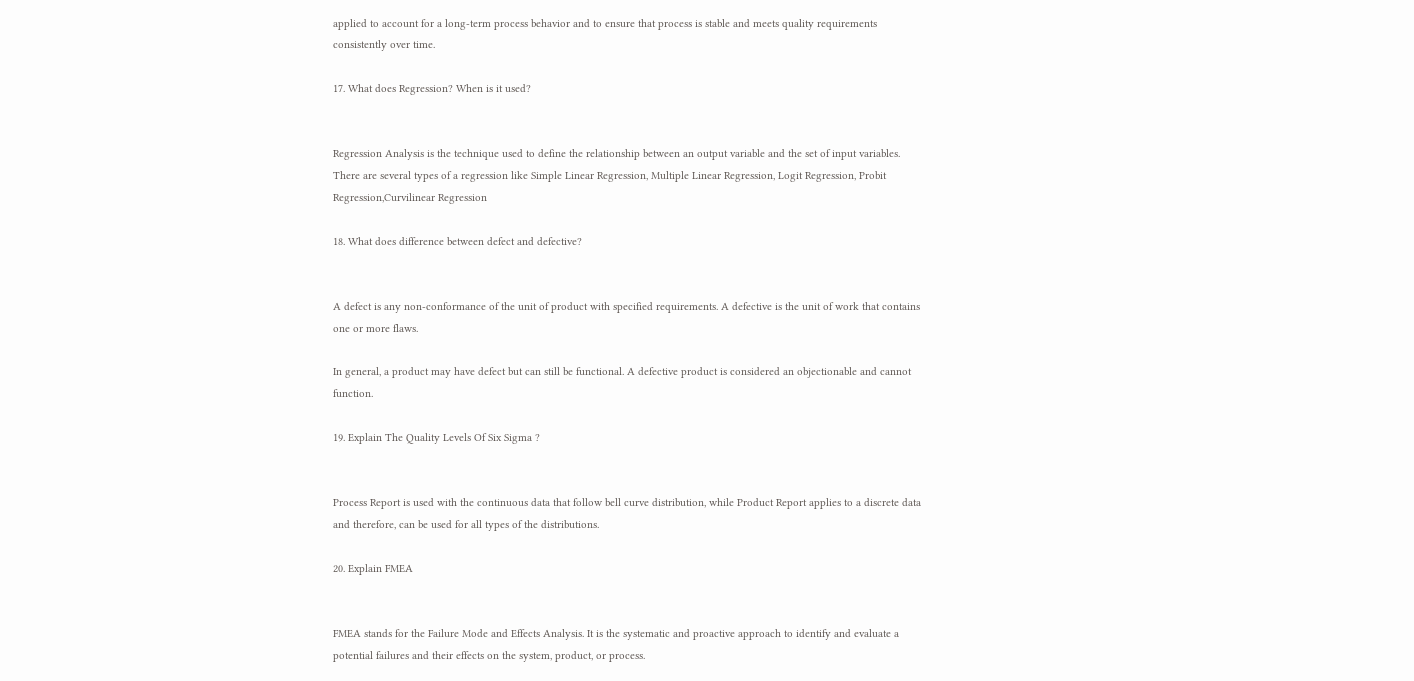applied to account for a long-term process behavior and to ensure that process is stable and meets quality requirements consistently over time.

17. What does Regression? When is it used?


Regression Analysis is the technique used to define the relationship between an output variable and the set of input variables. There are several types of a regression like Simple Linear Regression, Multiple Linear Regression, Logit Regression, Probit Regression,Curvilinear Regression

18. What does difference between defect and defective?


A defect is any non-conformance of the unit of product with specified requirements. A defective is the unit of work that contains one or more flaws.

In general, a product may have defect but can still be functional. A defective product is considered an objectionable and cannot function.

19. Explain The Quality Levels Of Six Sigma ?


Process Report is used with the continuous data that follow bell curve distribution, while Product Report applies to a discrete data and therefore, can be used for all types of the distributions.

20. Explain FMEA


FMEA stands for the Failure Mode and Effects Analysis. It is the systematic and proactive approach to identify and evaluate a potential failures and their effects on the system, product, or process.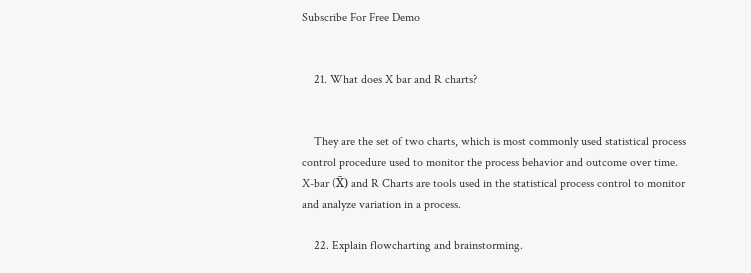Subscribe For Free Demo


    21. What does X bar and R charts?


    They are the set of two charts, which is most commonly used statistical process control procedure used to monitor the process behavior and outcome over time. X-bar (X̄) and R Charts are tools used in the statistical process control to monitor and analyze variation in a process.

    22. Explain flowcharting and brainstorming.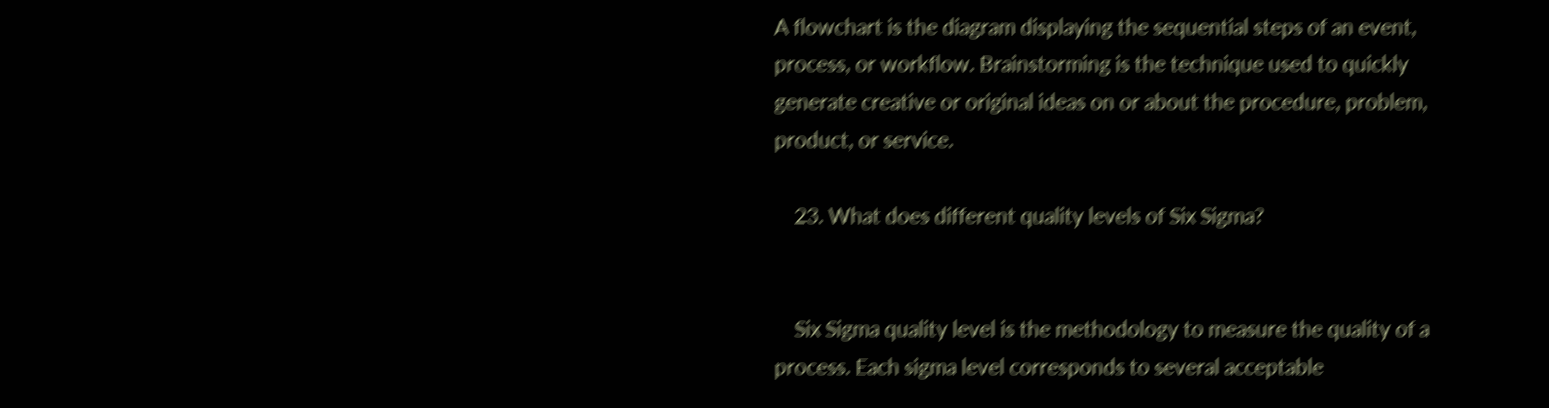A flowchart is the diagram displaying the sequential steps of an event, process, or workflow. Brainstorming is the technique used to quickly generate creative or original ideas on or about the procedure, problem, product, or service.

    23. What does different quality levels of Six Sigma?


    Six Sigma quality level is the methodology to measure the quality of a process. Each sigma level corresponds to several acceptable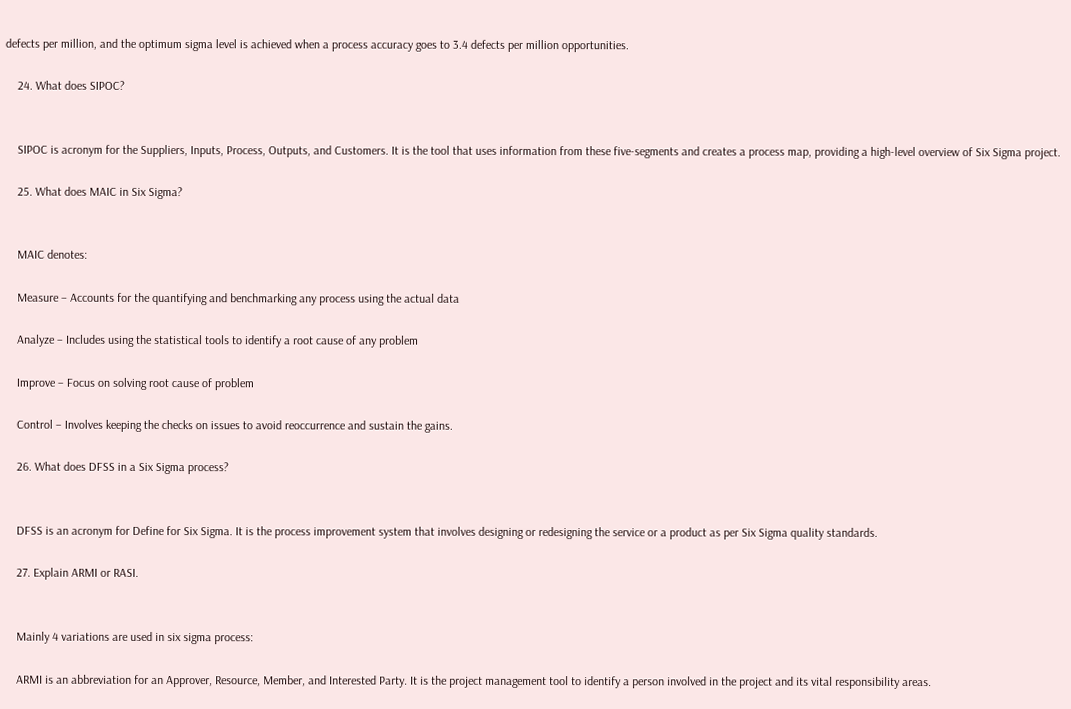defects per million, and the optimum sigma level is achieved when a process accuracy goes to 3.4 defects per million opportunities.

    24. What does SIPOC?


    SIPOC is acronym for the Suppliers, Inputs, Process, Outputs, and Customers. It is the tool that uses information from these five-segments and creates a process map, providing a high-level overview of Six Sigma project.

    25. What does MAIC in Six Sigma?


    MAIC denotes:

    Measure – Accounts for the quantifying and benchmarking any process using the actual data

    Analyze – Includes using the statistical tools to identify a root cause of any problem

    Improve – Focus on solving root cause of problem

    Control – Involves keeping the checks on issues to avoid reoccurrence and sustain the gains.

    26. What does DFSS in a Six Sigma process?


    DFSS is an acronym for Define for Six Sigma. It is the process improvement system that involves designing or redesigning the service or a product as per Six Sigma quality standards.

    27. Explain ARMI or RASI.


    Mainly 4 variations are used in six sigma process:

    ARMI is an abbreviation for an Approver, Resource, Member, and Interested Party. It is the project management tool to identify a person involved in the project and its vital responsibility areas.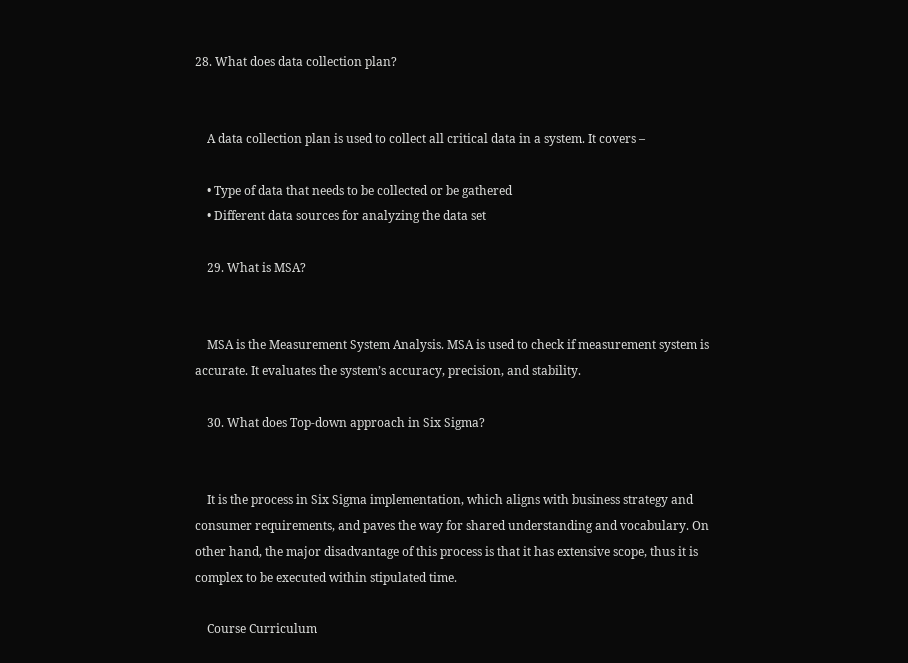28. What does data collection plan?


    A data collection plan is used to collect all critical data in a system. It covers –

    • Type of data that needs to be collected or be gathered
    • Different data sources for analyzing the data set

    29. What is MSA?


    MSA is the Measurement System Analysis. MSA is used to check if measurement system is accurate. It evaluates the system’s accuracy, precision, and stability.

    30. What does Top-down approach in Six Sigma?


    It is the process in Six Sigma implementation, which aligns with business strategy and consumer requirements, and paves the way for shared understanding and vocabulary. On other hand, the major disadvantage of this process is that it has extensive scope, thus it is complex to be executed within stipulated time.

    Course Curriculum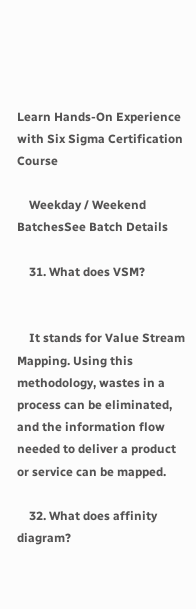Learn Hands-On Experience with Six Sigma Certification Course

    Weekday / Weekend BatchesSee Batch Details

    31. What does VSM?


    It stands for Value Stream Mapping. Using this methodology, wastes in a process can be eliminated, and the information flow needed to deliver a product or service can be mapped.

    32. What does affinity diagram?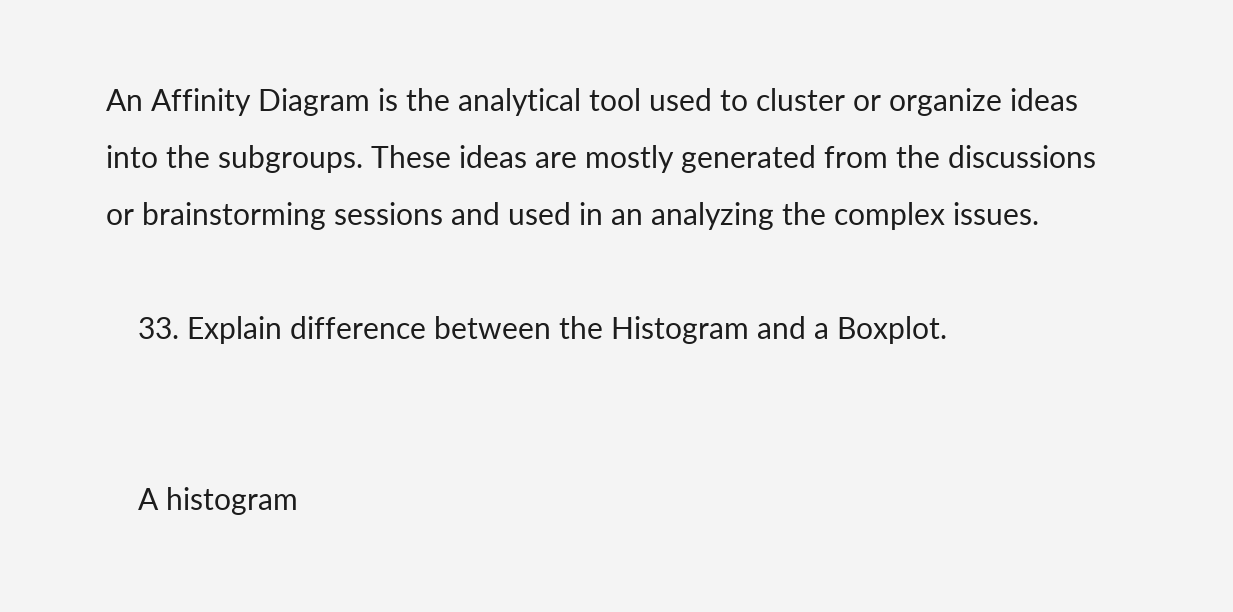An Affinity Diagram is the analytical tool used to cluster or organize ideas into the subgroups. These ideas are mostly generated from the discussions or brainstorming sessions and used in an analyzing the complex issues.

    33. Explain difference between the Histogram and a Boxplot.


    A histogram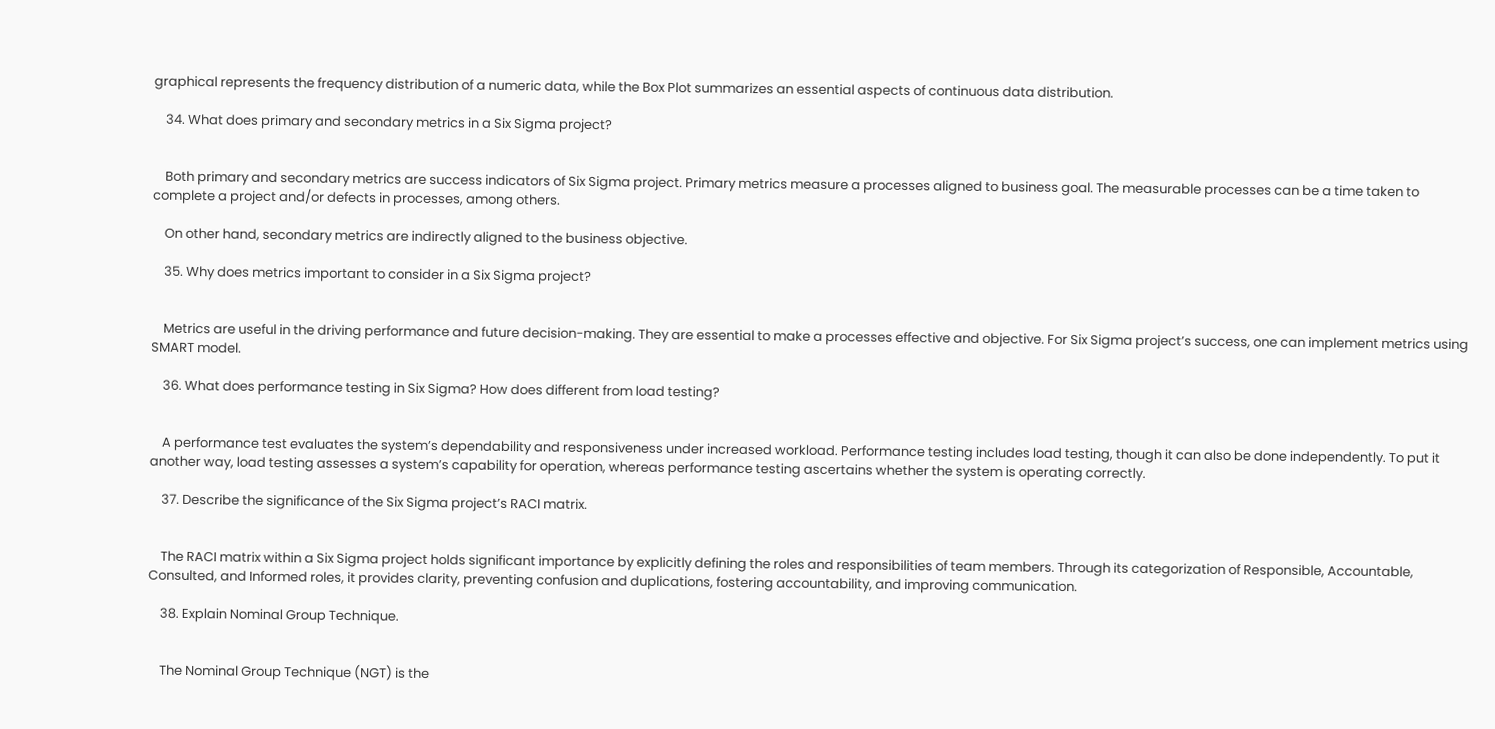graphical represents the frequency distribution of a numeric data, while the Box Plot summarizes an essential aspects of continuous data distribution.

    34. What does primary and secondary metrics in a Six Sigma project?


    Both primary and secondary metrics are success indicators of Six Sigma project. Primary metrics measure a processes aligned to business goal. The measurable processes can be a time taken to complete a project and/or defects in processes, among others.

    On other hand, secondary metrics are indirectly aligned to the business objective.

    35. Why does metrics important to consider in a Six Sigma project?


    Metrics are useful in the driving performance and future decision-making. They are essential to make a processes effective and objective. For Six Sigma project’s success, one can implement metrics using SMART model.

    36. What does performance testing in Six Sigma? How does different from load testing?


    A performance test evaluates the system’s dependability and responsiveness under increased workload. Performance testing includes load testing, though it can also be done independently. To put it another way, load testing assesses a system’s capability for operation, whereas performance testing ascertains whether the system is operating correctly.

    37. Describe the significance of the Six Sigma project’s RACI matrix.


    The RACI matrix within a Six Sigma project holds significant importance by explicitly defining the roles and responsibilities of team members. Through its categorization of Responsible, Accountable, Consulted, and Informed roles, it provides clarity, preventing confusion and duplications, fostering accountability, and improving communication.

    38. Explain Nominal Group Technique.


    The Nominal Group Technique (NGT) is the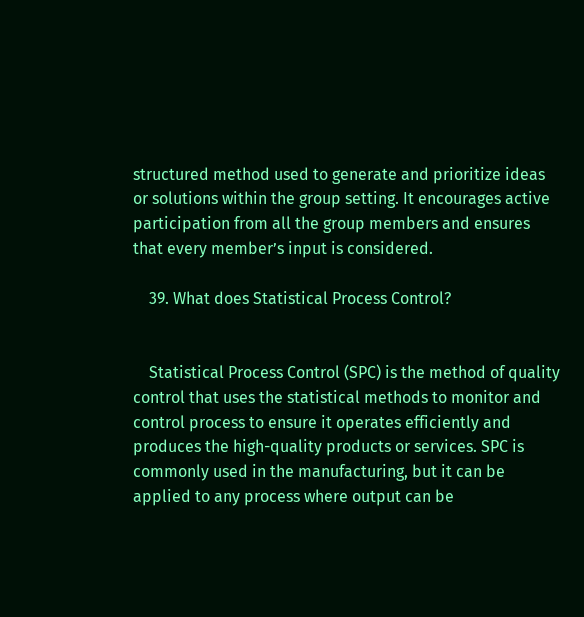structured method used to generate and prioritize ideas or solutions within the group setting. It encourages active participation from all the group members and ensures that every member’s input is considered.

    39. What does Statistical Process Control?


    Statistical Process Control (SPC) is the method of quality control that uses the statistical methods to monitor and control process to ensure it operates efficiently and produces the high-quality products or services. SPC is commonly used in the manufacturing, but it can be applied to any process where output can be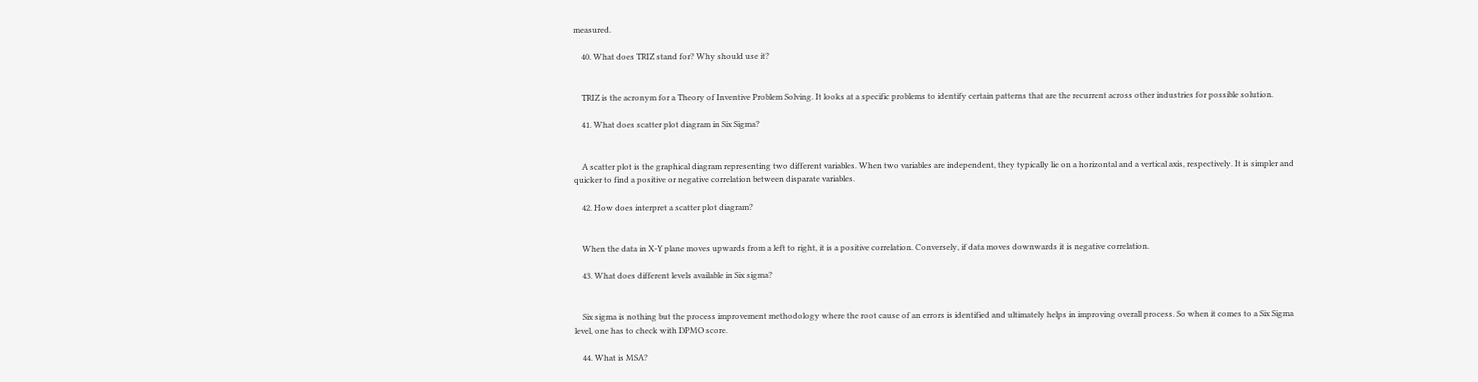measured.

    40. What does TRIZ stand for? Why should use it?


    TRIZ is the acronym for a Theory of Inventive Problem Solving. It looks at a specific problems to identify certain patterns that are the recurrent across other industries for possible solution.

    41. What does scatter plot diagram in Six Sigma?


    A scatter plot is the graphical diagram representing two different variables. When two variables are independent, they typically lie on a horizontal and a vertical axis, respectively. It is simpler and quicker to find a positive or negative correlation between disparate variables.

    42. How does interpret a scatter plot diagram?


    When the data in X-Y plane moves upwards from a left to right, it is a positive correlation. Conversely, if data moves downwards it is negative correlation.

    43. What does different levels available in Six sigma?


    Six sigma is nothing but the process improvement methodology where the root cause of an errors is identified and ultimately helps in improving overall process. So when it comes to a Six Sigma level, one has to check with DPMO score.

    44. What is MSA?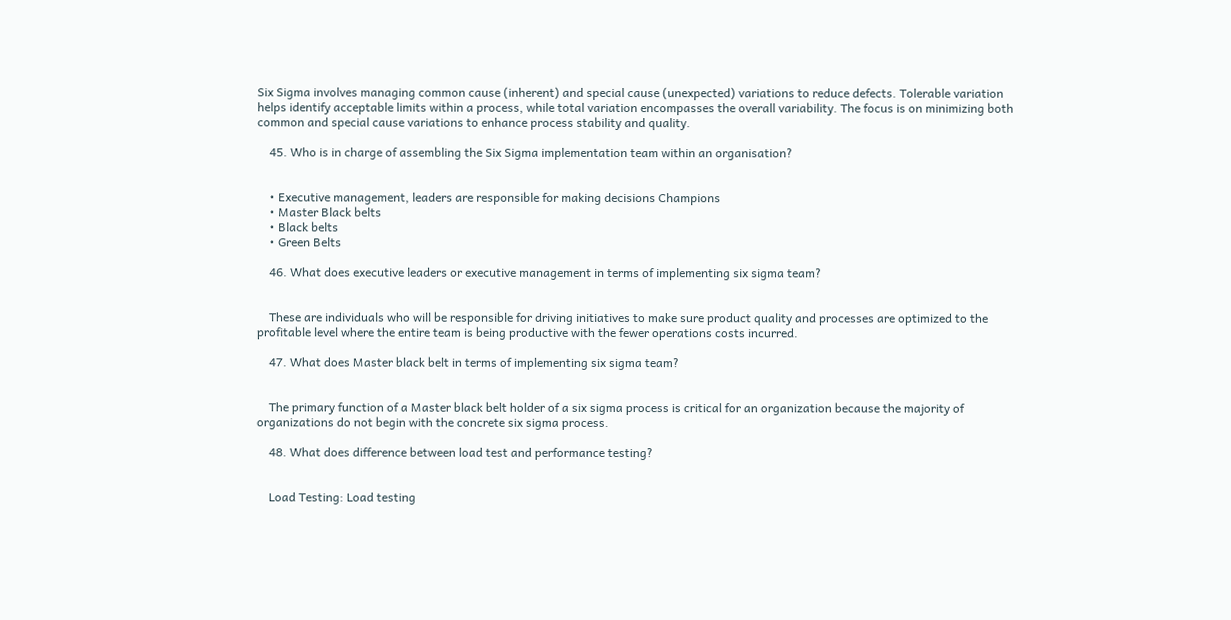Six Sigma involves managing common cause (inherent) and special cause (unexpected) variations to reduce defects. Tolerable variation helps identify acceptable limits within a process, while total variation encompasses the overall variability. The focus is on minimizing both common and special cause variations to enhance process stability and quality.

    45. Who is in charge of assembling the Six Sigma implementation team within an organisation?


    • Executive management, leaders are responsible for making decisions Champions
    • Master Black belts
    • Black belts
    • Green Belts

    46. What does executive leaders or executive management in terms of implementing six sigma team?


    These are individuals who will be responsible for driving initiatives to make sure product quality and processes are optimized to the profitable level where the entire team is being productive with the fewer operations costs incurred.

    47. What does Master black belt in terms of implementing six sigma team?


    The primary function of a Master black belt holder of a six sigma process is critical for an organization because the majority of organizations do not begin with the concrete six sigma process.

    48. What does difference between load test and performance testing?


    Load Testing: Load testing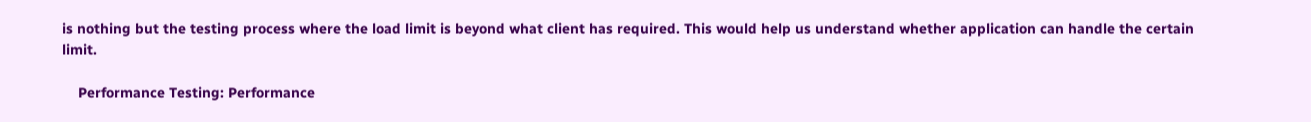is nothing but the testing process where the load limit is beyond what client has required. This would help us understand whether application can handle the certain limit.

    Performance Testing: Performance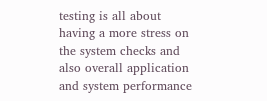testing is all about having a more stress on the system checks and also overall application and system performance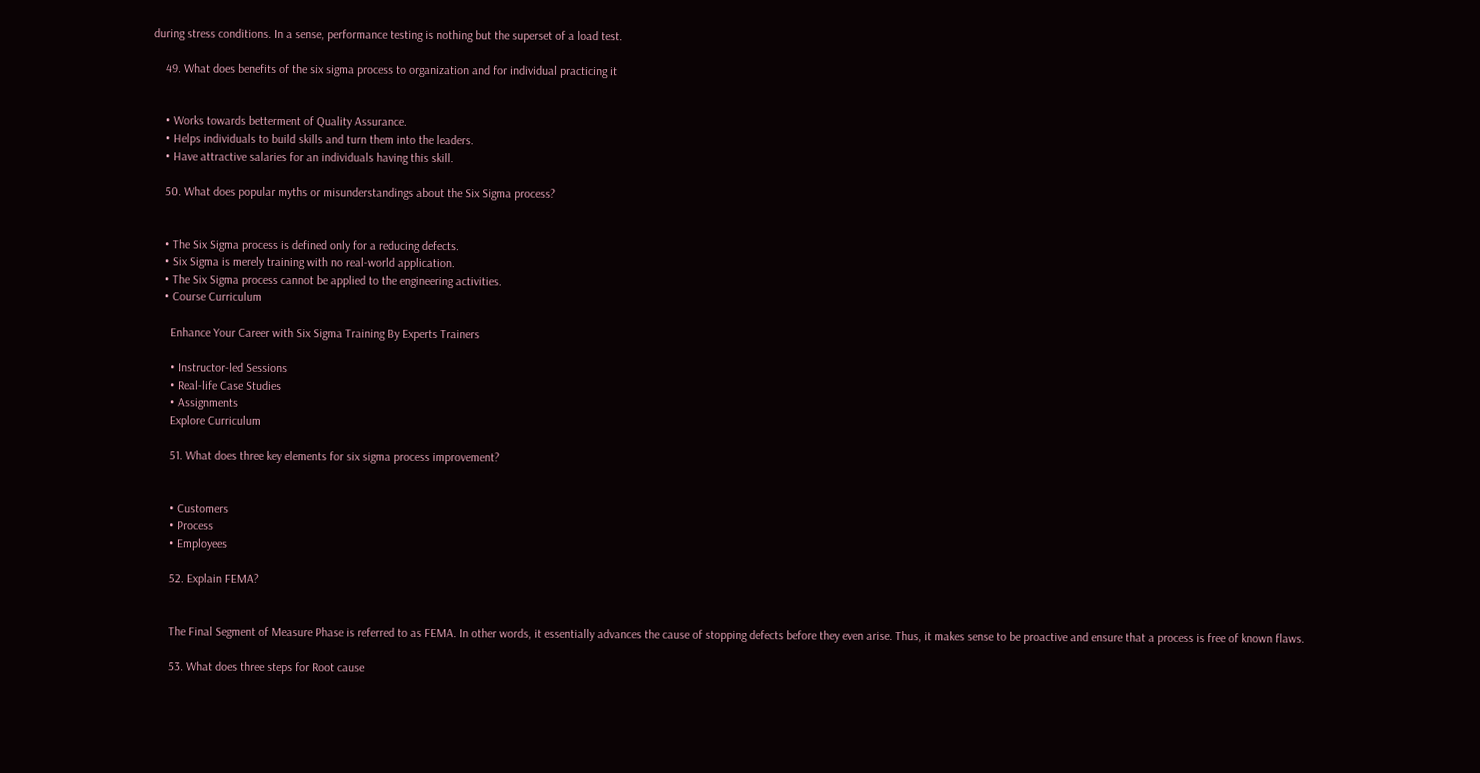during stress conditions. In a sense, performance testing is nothing but the superset of a load test.

    49. What does benefits of the six sigma process to organization and for individual practicing it


    • Works towards betterment of Quality Assurance.
    • Helps individuals to build skills and turn them into the leaders.
    • Have attractive salaries for an individuals having this skill.

    50. What does popular myths or misunderstandings about the Six Sigma process?


    • The Six Sigma process is defined only for a reducing defects.
    • Six Sigma is merely training with no real-world application.
    • The Six Sigma process cannot be applied to the engineering activities.
    • Course Curriculum

      Enhance Your Career with Six Sigma Training By Experts Trainers

      • Instructor-led Sessions
      • Real-life Case Studies
      • Assignments
      Explore Curriculum

      51. What does three key elements for six sigma process improvement?


      • Customers
      • Process
      • Employees

      52. Explain FEMA?


      The Final Segment of Measure Phase is referred to as FEMA. In other words, it essentially advances the cause of stopping defects before they even arise. Thus, it makes sense to be proactive and ensure that a process is free of known flaws.

      53. What does three steps for Root cause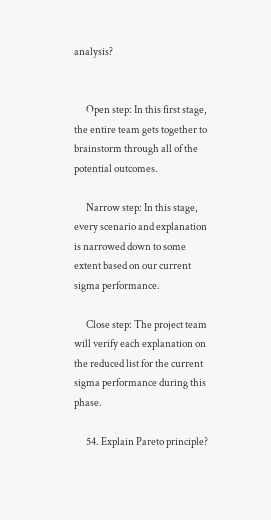analysis?


      Open step: In this first stage, the entire team gets together to brainstorm through all of the potential outcomes.

      Narrow step: In this stage, every scenario and explanation is narrowed down to some extent based on our current sigma performance.

      Close step: The project team will verify each explanation on the reduced list for the current sigma performance during this phase.

      54. Explain Pareto principle?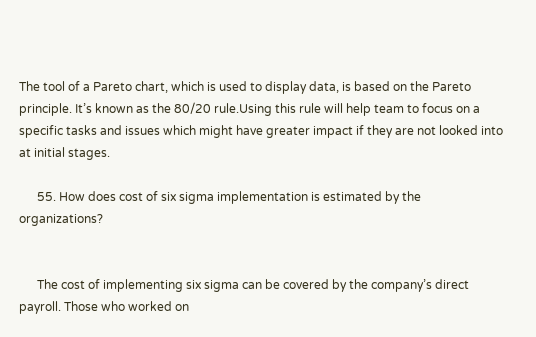The tool of a Pareto chart, which is used to display data, is based on the Pareto principle. It’s known as the 80/20 rule.Using this rule will help team to focus on a specific tasks and issues which might have greater impact if they are not looked into at initial stages.

      55. How does cost of six sigma implementation is estimated by the organizations?


      The cost of implementing six sigma can be covered by the company’s direct payroll. Those who worked on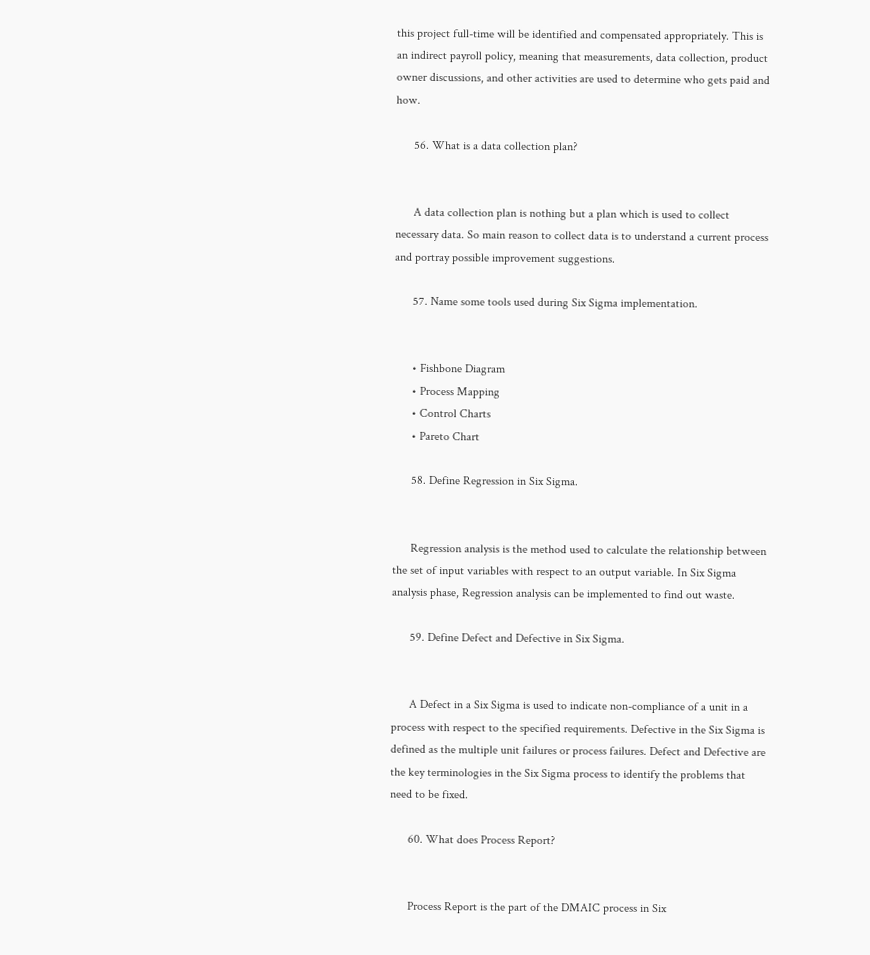this project full-time will be identified and compensated appropriately. This is an indirect payroll policy, meaning that measurements, data collection, product owner discussions, and other activities are used to determine who gets paid and how.

      56. What is a data collection plan?


      A data collection plan is nothing but a plan which is used to collect necessary data. So main reason to collect data is to understand a current process and portray possible improvement suggestions.

      57. Name some tools used during Six Sigma implementation.


      • Fishbone Diagram
      • Process Mapping
      • Control Charts
      • Pareto Chart

      58. Define Regression in Six Sigma.


      Regression analysis is the method used to calculate the relationship between the set of input variables with respect to an output variable. In Six Sigma analysis phase, Regression analysis can be implemented to find out waste.

      59. Define Defect and Defective in Six Sigma.


      A Defect in a Six Sigma is used to indicate non-compliance of a unit in a process with respect to the specified requirements. Defective in the Six Sigma is defined as the multiple unit failures or process failures. Defect and Defective are the key terminologies in the Six Sigma process to identify the problems that need to be fixed.

      60. What does Process Report?


      Process Report is the part of the DMAIC process in Six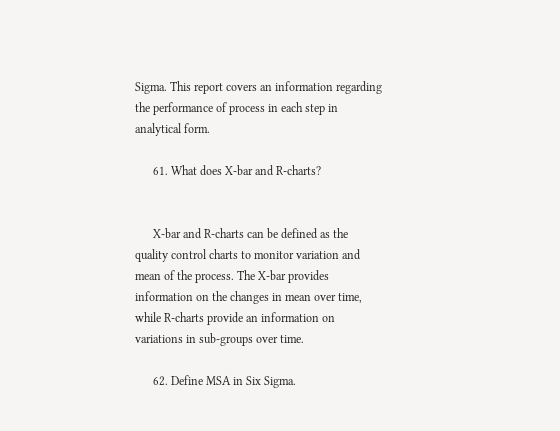Sigma. This report covers an information regarding the performance of process in each step in analytical form.

      61. What does X-bar and R-charts?


      X-bar and R-charts can be defined as the quality control charts to monitor variation and mean of the process. The X-bar provides information on the changes in mean over time, while R-charts provide an information on variations in sub-groups over time.

      62. Define MSA in Six Sigma.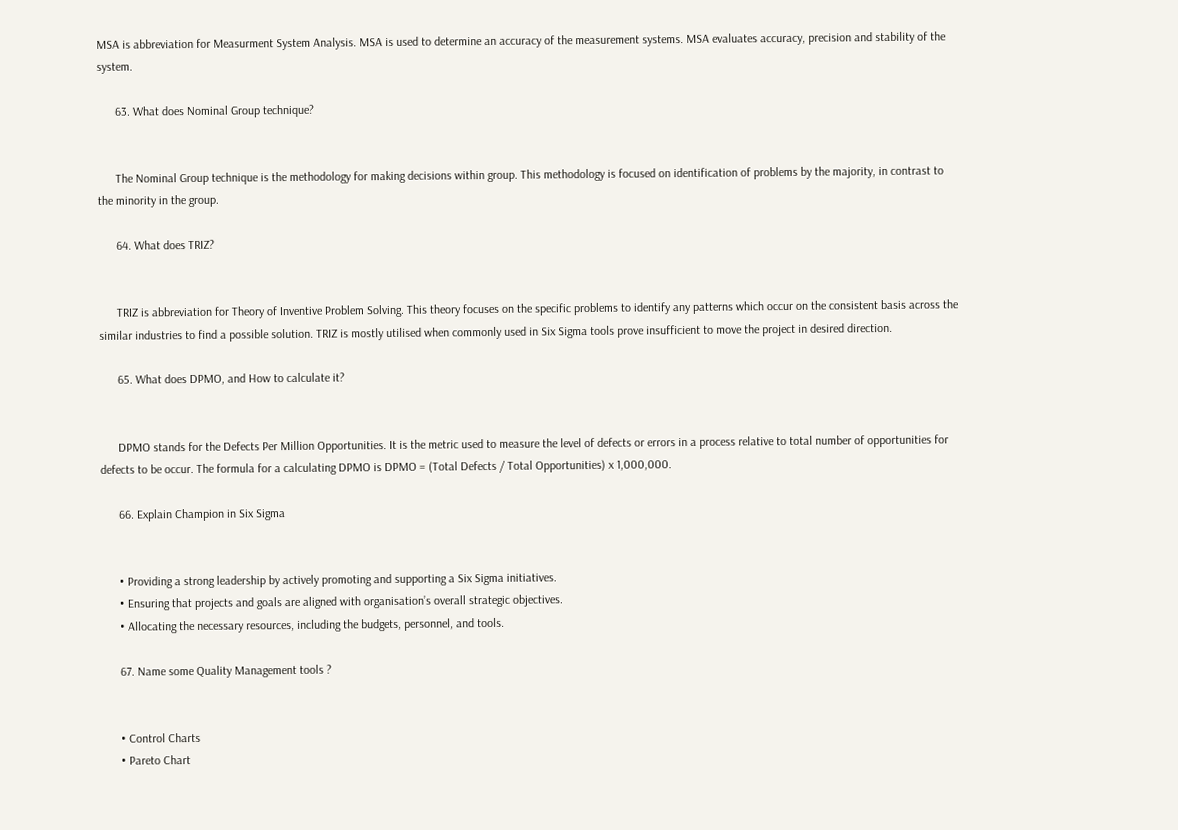MSA is abbreviation for Measurment System Analysis. MSA is used to determine an accuracy of the measurement systems. MSA evaluates accuracy, precision and stability of the system.

      63. What does Nominal Group technique?


      The Nominal Group technique is the methodology for making decisions within group. This methodology is focused on identification of problems by the majority, in contrast to the minority in the group.

      64. What does TRIZ?


      TRIZ is abbreviation for Theory of Inventive Problem Solving. This theory focuses on the specific problems to identify any patterns which occur on the consistent basis across the similar industries to find a possible solution. TRIZ is mostly utilised when commonly used in Six Sigma tools prove insufficient to move the project in desired direction.

      65. What does DPMO, and How to calculate it?


      DPMO stands for the Defects Per Million Opportunities. It is the metric used to measure the level of defects or errors in a process relative to total number of opportunities for defects to be occur. The formula for a calculating DPMO is DPMO = (Total Defects / Total Opportunities) x 1,000,000.

      66. Explain Champion in Six Sigma


      • Providing a strong leadership by actively promoting and supporting a Six Sigma initiatives.
      • Ensuring that projects and goals are aligned with organisation’s overall strategic objectives.
      • Allocating the necessary resources, including the budgets, personnel, and tools.

      67. Name some Quality Management tools ?


      • Control Charts
      • Pareto Chart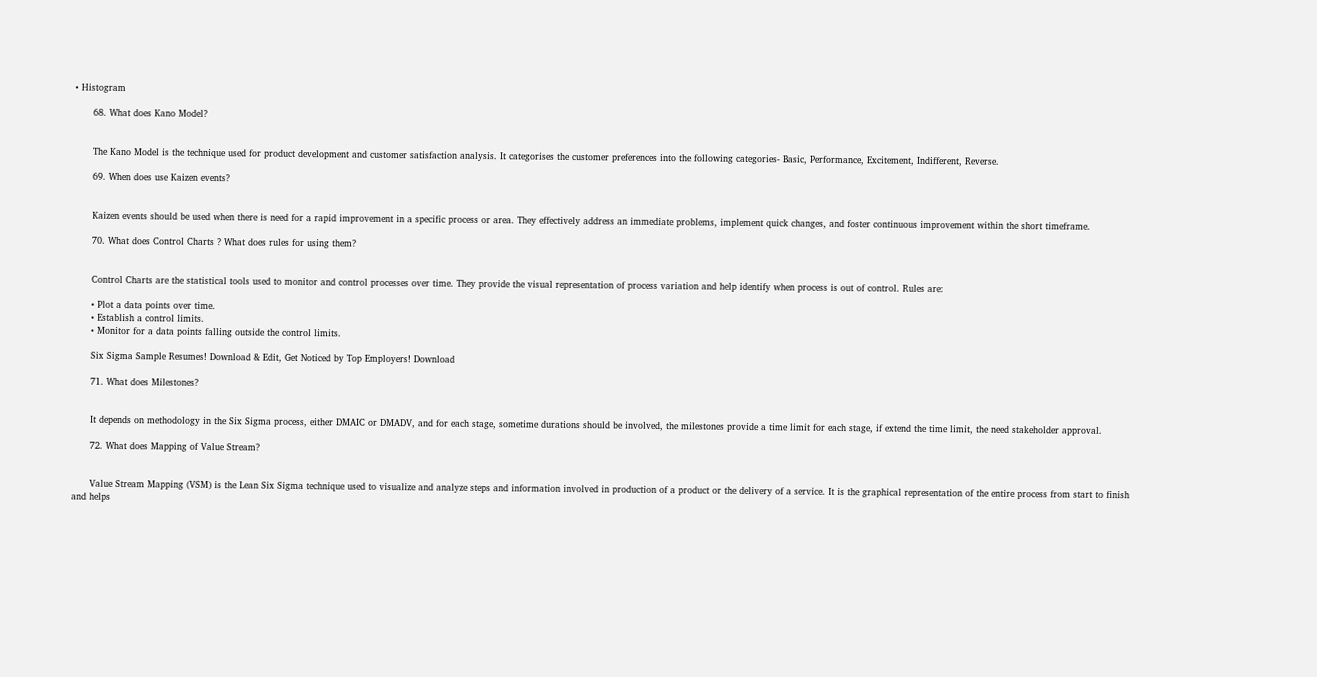• Histogram

      68. What does Kano Model?


      The Kano Model is the technique used for product development and customer satisfaction analysis. It categorises the customer preferences into the following categories- Basic, Performance, Excitement, Indifferent, Reverse.

      69. When does use Kaizen events?


      Kaizen events should be used when there is need for a rapid improvement in a specific process or area. They effectively address an immediate problems, implement quick changes, and foster continuous improvement within the short timeframe.

      70. What does Control Charts ? What does rules for using them?


      Control Charts are the statistical tools used to monitor and control processes over time. They provide the visual representation of process variation and help identify when process is out of control. Rules are:

      • Plot a data points over time.
      • Establish a control limits.
      • Monitor for a data points falling outside the control limits.

      Six Sigma Sample Resumes! Download & Edit, Get Noticed by Top Employers! Download

      71. What does Milestones?


      It depends on methodology in the Six Sigma process, either DMAIC or DMADV, and for each stage, sometime durations should be involved, the milestones provide a time limit for each stage, if extend the time limit, the need stakeholder approval.

      72. What does Mapping of Value Stream?


      Value Stream Mapping (VSM) is the Lean Six Sigma technique used to visualize and analyze steps and information involved in production of a product or the delivery of a service. It is the graphical representation of the entire process from start to finish and helps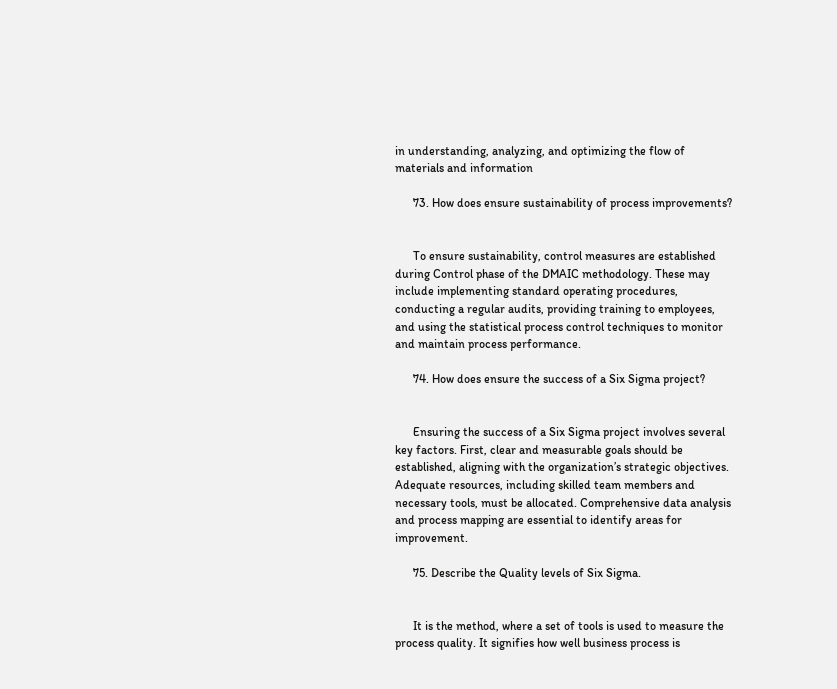in understanding, analyzing, and optimizing the flow of materials and information

      73. How does ensure sustainability of process improvements?


      To ensure sustainability, control measures are established during Control phase of the DMAIC methodology. These may include implementing standard operating procedures, conducting a regular audits, providing training to employees, and using the statistical process control techniques to monitor and maintain process performance.

      74. How does ensure the success of a Six Sigma project?


      Ensuring the success of a Six Sigma project involves several key factors. First, clear and measurable goals should be established, aligning with the organization’s strategic objectives. Adequate resources, including skilled team members and necessary tools, must be allocated. Comprehensive data analysis and process mapping are essential to identify areas for improvement.

      75. Describe the Quality levels of Six Sigma.


      It is the method, where a set of tools is used to measure the process quality. It signifies how well business process is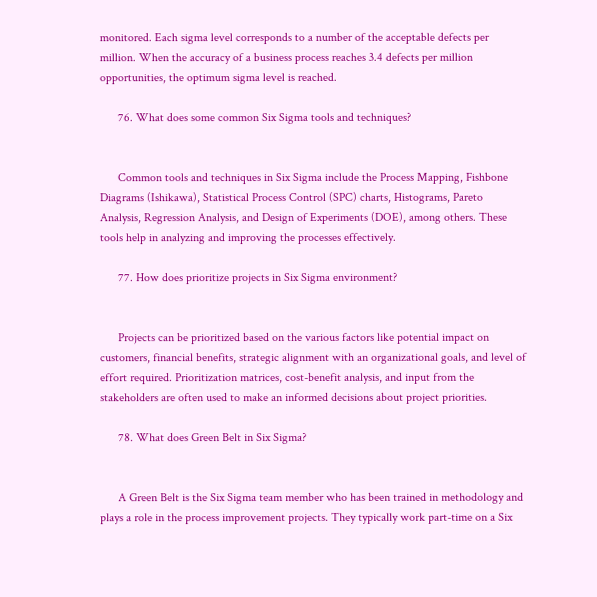monitored. Each sigma level corresponds to a number of the acceptable defects per million. When the accuracy of a business process reaches 3.4 defects per million opportunities, the optimum sigma level is reached.

      76. What does some common Six Sigma tools and techniques?


      Common tools and techniques in Six Sigma include the Process Mapping, Fishbone Diagrams (Ishikawa), Statistical Process Control (SPC) charts, Histograms, Pareto Analysis, Regression Analysis, and Design of Experiments (DOE), among others. These tools help in analyzing and improving the processes effectively.

      77. How does prioritize projects in Six Sigma environment?


      Projects can be prioritized based on the various factors like potential impact on customers, financial benefits, strategic alignment with an organizational goals, and level of effort required. Prioritization matrices, cost-benefit analysis, and input from the stakeholders are often used to make an informed decisions about project priorities.

      78. What does Green Belt in Six Sigma?


      A Green Belt is the Six Sigma team member who has been trained in methodology and plays a role in the process improvement projects. They typically work part-time on a Six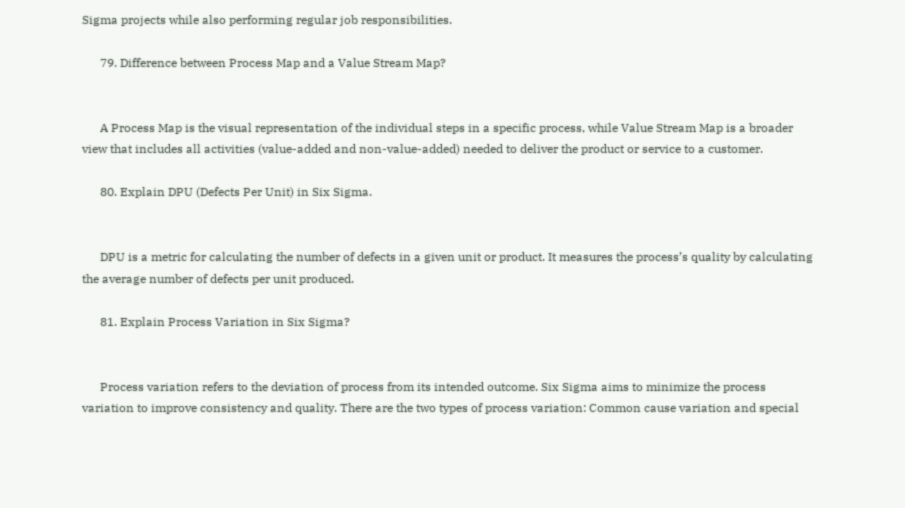Sigma projects while also performing regular job responsibilities.

      79. Difference between Process Map and a Value Stream Map?


      A Process Map is the visual representation of the individual steps in a specific process, while Value Stream Map is a broader view that includes all activities (value-added and non-value-added) needed to deliver the product or service to a customer.

      80. Explain DPU (Defects Per Unit) in Six Sigma.


      DPU is a metric for calculating the number of defects in a given unit or product. It measures the process’s quality by calculating the average number of defects per unit produced.

      81. Explain Process Variation in Six Sigma?


      Process variation refers to the deviation of process from its intended outcome. Six Sigma aims to minimize the process variation to improve consistency and quality. There are the two types of process variation: Common cause variation and special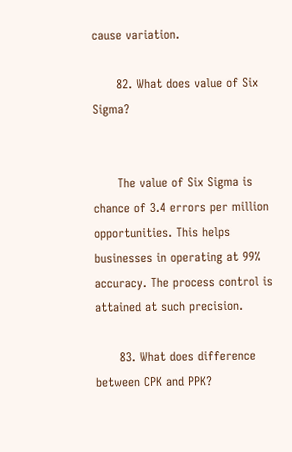cause variation.

      82. What does value of Six Sigma?


      The value of Six Sigma is chance of 3.4 errors per million opportunities. This helps businesses in operating at 99% accuracy. The process control is attained at such precision.

      83. What does difference between CPK and PPK?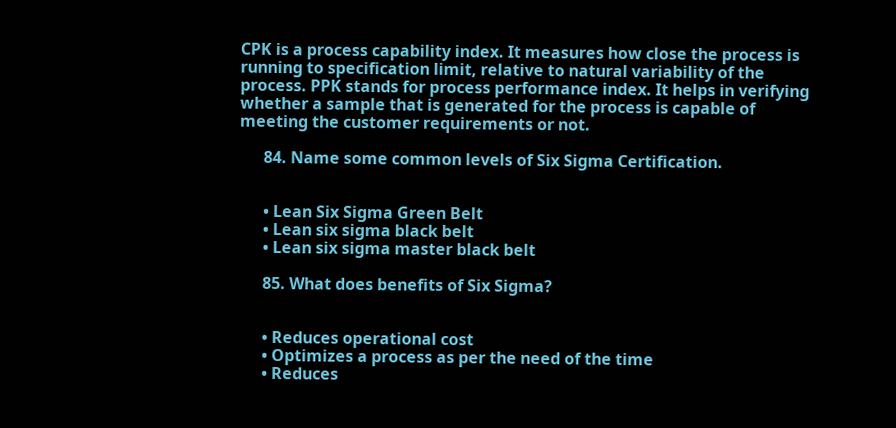CPK is a process capability index. It measures how close the process is running to specification limit, relative to natural variability of the process. PPK stands for process performance index. It helps in verifying whether a sample that is generated for the process is capable of meeting the customer requirements or not.

      84. Name some common levels of Six Sigma Certification.


      • Lean Six Sigma Green Belt
      • Lean six sigma black belt
      • Lean six sigma master black belt

      85. What does benefits of Six Sigma?


      • Reduces operational cost
      • Optimizes a process as per the need of the time
      • Reduces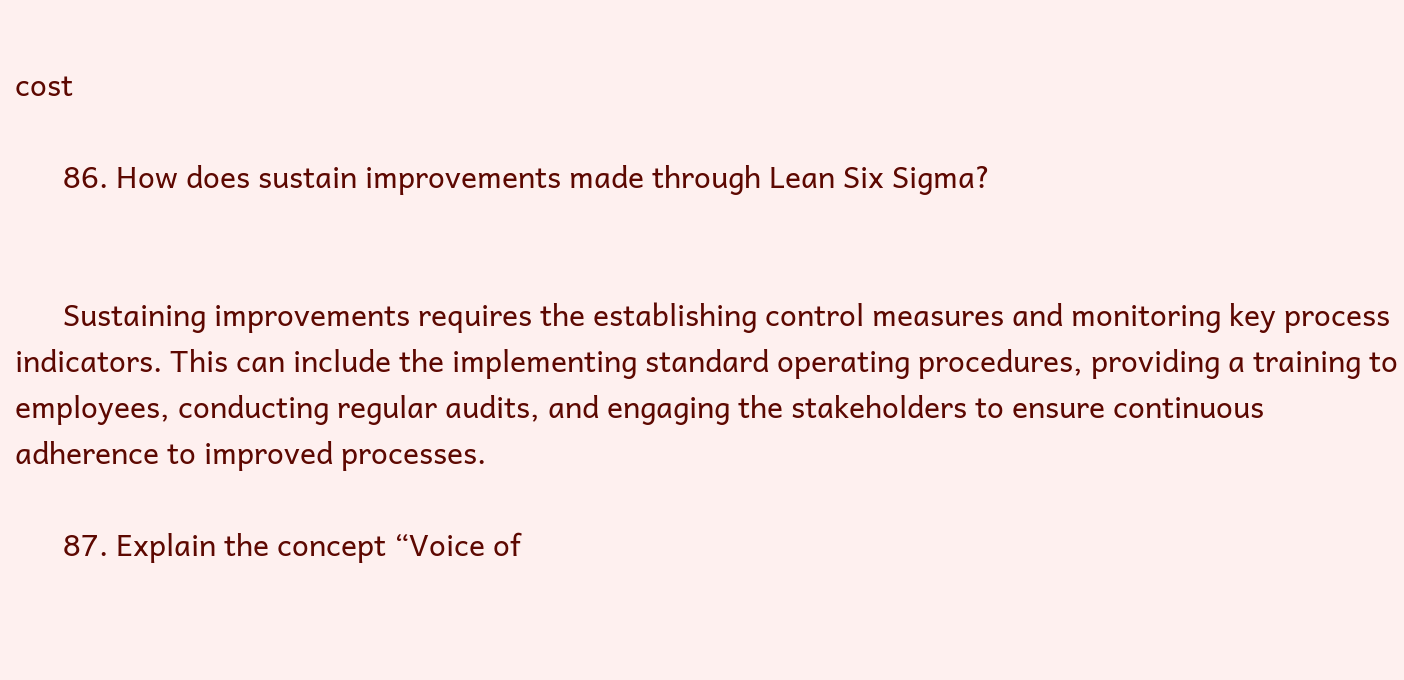cost

      86. How does sustain improvements made through Lean Six Sigma?


      Sustaining improvements requires the establishing control measures and monitoring key process indicators. This can include the implementing standard operating procedures, providing a training to employees, conducting regular audits, and engaging the stakeholders to ensure continuous adherence to improved processes.

      87. Explain the concept “Voice of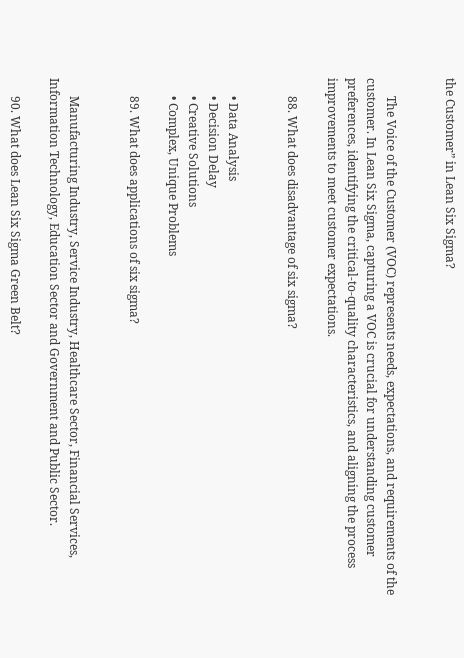the Customer” in Lean Six Sigma?


      The Voice of the Customer (VOC) represents needs, expectations, and requirements of the customer. In Lean Six Sigma, capturing a VOC is crucial for understanding customer preferences, identifying the critical-to-quality characteristics, and aligning the process improvements to meet customer expectations.

      88. What does disadvantage of six sigma?


      • Data Analysis
      • Decision Delay
      • Creative Solutions
      • Complex, Unique Problems

      89. What does applications of six sigma?


      Manufacturing Industry, Service Industry, Healthcare Sector, Financial Services, Information Technology, Education Sector and Government and Public Sector.

      90. What does Lean Six Sigma Green Belt?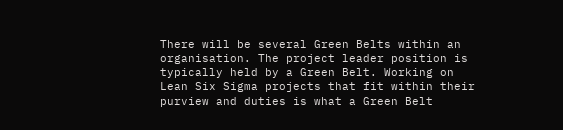There will be several Green Belts within an organisation. The project leader position is typically held by a Green Belt. Working on Lean Six Sigma projects that fit within their purview and duties is what a Green Belt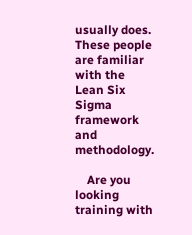usually does. These people are familiar with the Lean Six Sigma framework and methodology.

    Are you looking training with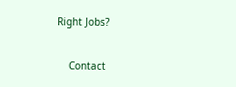Right Jobs?

    Contact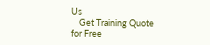Us
    Get Training Quote for Free